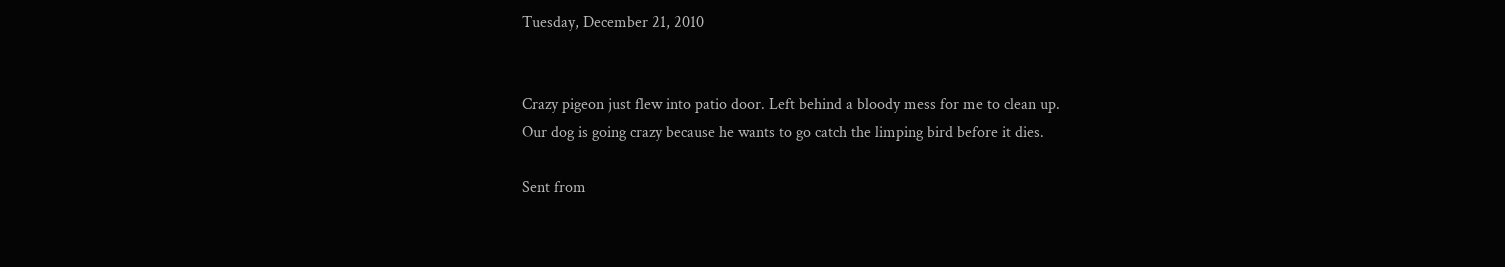Tuesday, December 21, 2010


Crazy pigeon just flew into patio door. Left behind a bloody mess for me to clean up.
Our dog is going crazy because he wants to go catch the limping bird before it dies.

Sent from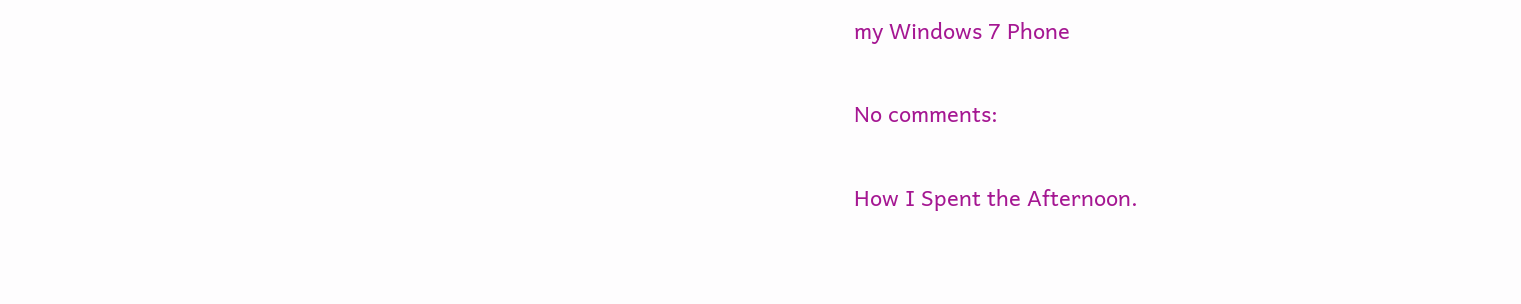my Windows 7 Phone

No comments:

How I Spent the Afternoon.